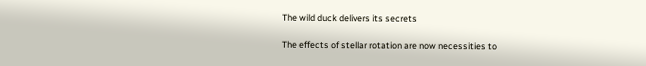The wild duck delivers its secrets

The effects of stellar rotation are now necessities to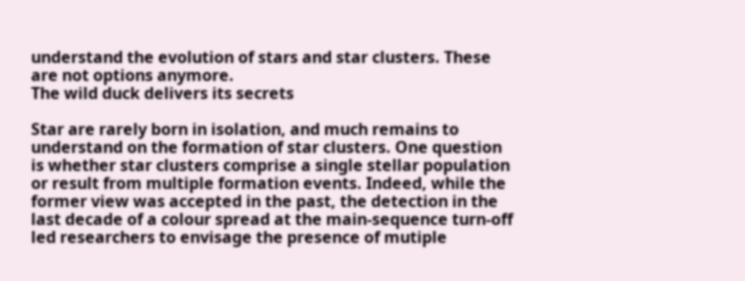understand the evolution of stars and star clusters. These are not options anymore.
The wild duck delivers its secrets

Star are rarely born in isolation, and much remains to understand on the formation of star clusters. One question is whether star clusters comprise a single stellar population or result from multiple formation events. Indeed, while the former view was accepted in the past, the detection in the last decade of a colour spread at the main-sequence turn-off led researchers to envisage the presence of mutiple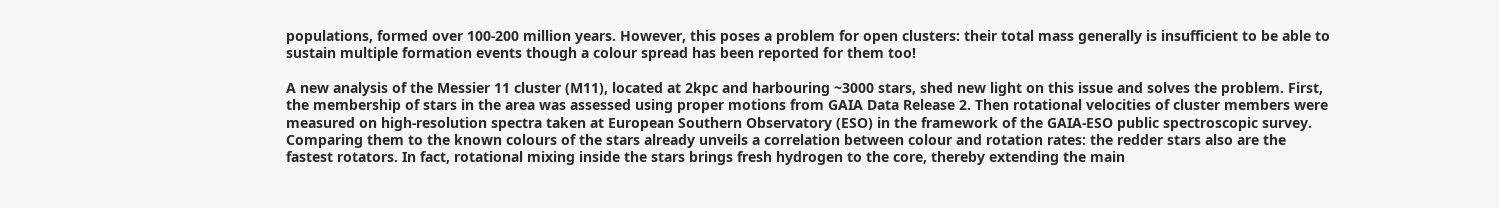populations, formed over 100-200 million years. However, this poses a problem for open clusters: their total mass generally is insufficient to be able to sustain multiple formation events though a colour spread has been reported for them too!

A new analysis of the Messier 11 cluster (M11), located at 2kpc and harbouring ~3000 stars, shed new light on this issue and solves the problem. First, the membership of stars in the area was assessed using proper motions from GAIA Data Release 2. Then rotational velocities of cluster members were measured on high-resolution spectra taken at European Southern Observatory (ESO) in the framework of the GAIA-ESO public spectroscopic survey. Comparing them to the known colours of the stars already unveils a correlation between colour and rotation rates: the redder stars also are the fastest rotators. In fact, rotational mixing inside the stars brings fresh hydrogen to the core, thereby extending the main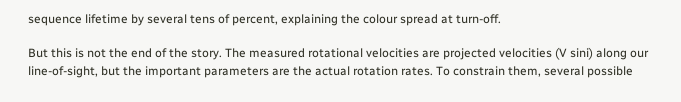sequence lifetime by several tens of percent, explaining the colour spread at turn-off.

But this is not the end of the story. The measured rotational velocities are projected velocities (V sini) along our line-of-sight, but the important parameters are the actual rotation rates. To constrain them, several possible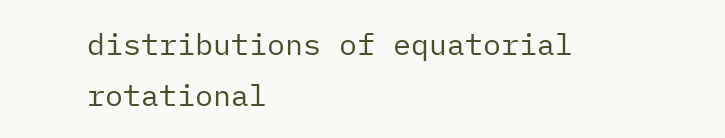distributions of equatorial rotational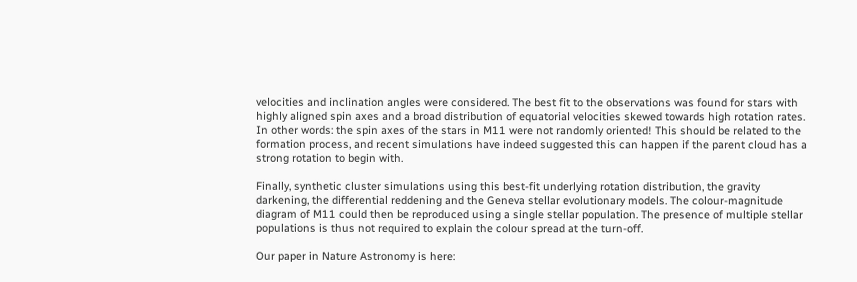velocities and inclination angles were considered. The best fit to the observations was found for stars with highly aligned spin axes and a broad distribution of equatorial velocities skewed towards high rotation rates. In other words: the spin axes of the stars in M11 were not randomly oriented! This should be related to the formation process, and recent simulations have indeed suggested this can happen if the parent cloud has a strong rotation to begin with.

Finally, synthetic cluster simulations using this best-fit underlying rotation distribution, the gravity darkening, the differential reddening and the Geneva stellar evolutionary models. The colour-magnitude diagram of M11 could then be reproduced using a single stellar population. The presence of multiple stellar populations is thus not required to explain the colour spread at the turn-off.

Our paper in Nature Astronomy is here: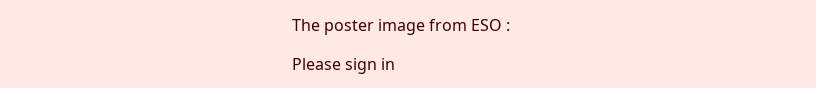The poster image from ESO :

Please sign in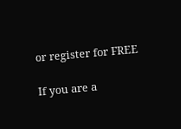or register for FREE

If you are a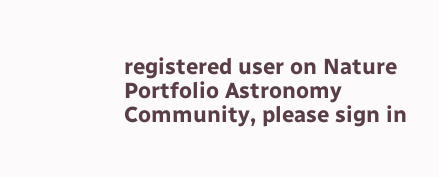registered user on Nature Portfolio Astronomy Community, please sign in